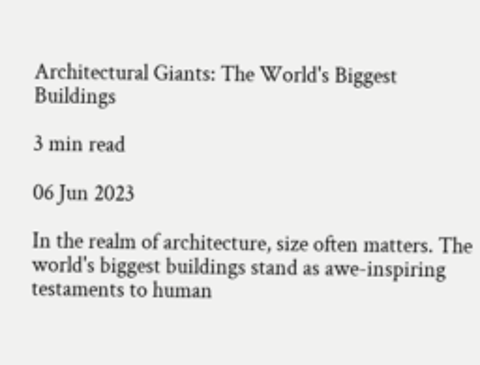Architectural Giants: The World's Biggest Buildings

3 min read

06 Jun 2023

In the realm of architecture, size often matters. The world's biggest buildings stand as awe-inspiring testaments to human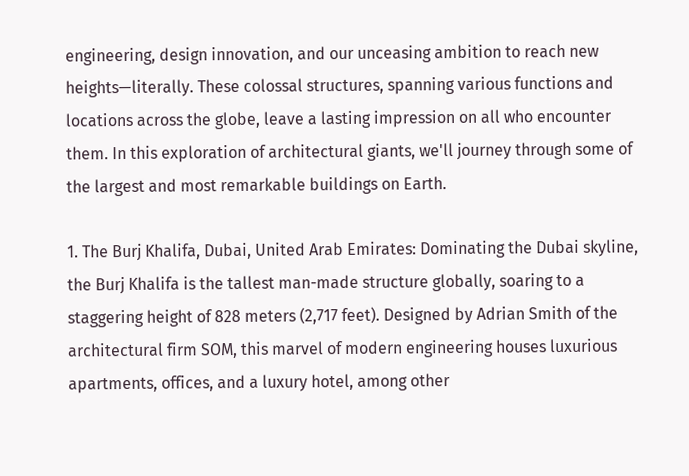engineering, design innovation, and our unceasing ambition to reach new heights—literally. These colossal structures, spanning various functions and locations across the globe, leave a lasting impression on all who encounter them. In this exploration of architectural giants, we'll journey through some of the largest and most remarkable buildings on Earth.

1. The Burj Khalifa, Dubai, United Arab Emirates: Dominating the Dubai skyline, the Burj Khalifa is the tallest man-made structure globally, soaring to a staggering height of 828 meters (2,717 feet). Designed by Adrian Smith of the architectural firm SOM, this marvel of modern engineering houses luxurious apartments, offices, and a luxury hotel, among other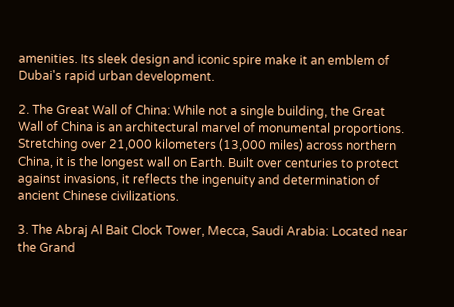amenities. Its sleek design and iconic spire make it an emblem of Dubai's rapid urban development.

2. The Great Wall of China: While not a single building, the Great Wall of China is an architectural marvel of monumental proportions. Stretching over 21,000 kilometers (13,000 miles) across northern China, it is the longest wall on Earth. Built over centuries to protect against invasions, it reflects the ingenuity and determination of ancient Chinese civilizations.

3. The Abraj Al Bait Clock Tower, Mecca, Saudi Arabia: Located near the Grand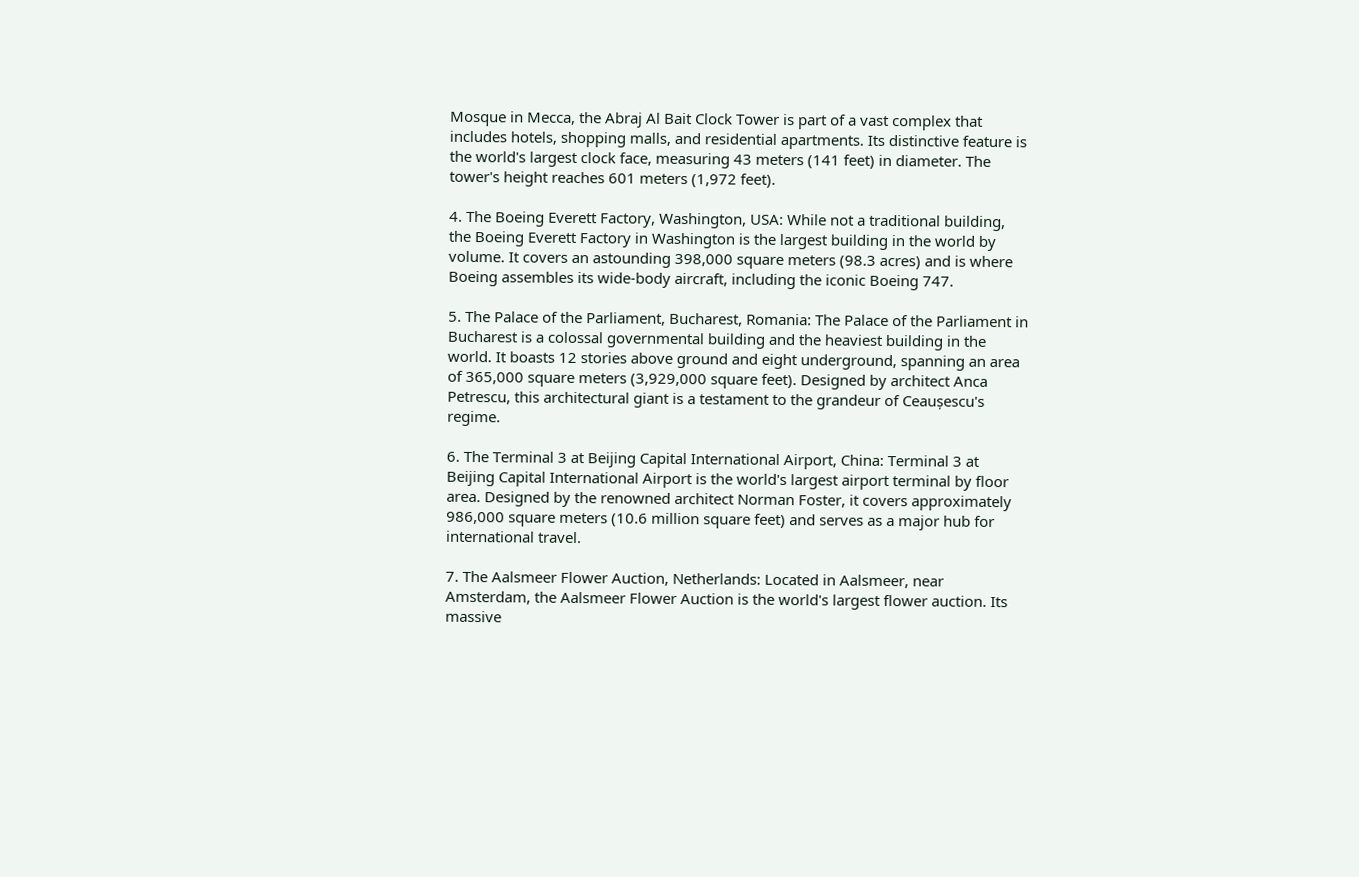Mosque in Mecca, the Abraj Al Bait Clock Tower is part of a vast complex that includes hotels, shopping malls, and residential apartments. Its distinctive feature is the world's largest clock face, measuring 43 meters (141 feet) in diameter. The tower's height reaches 601 meters (1,972 feet).

4. The Boeing Everett Factory, Washington, USA: While not a traditional building, the Boeing Everett Factory in Washington is the largest building in the world by volume. It covers an astounding 398,000 square meters (98.3 acres) and is where Boeing assembles its wide-body aircraft, including the iconic Boeing 747.

5. The Palace of the Parliament, Bucharest, Romania: The Palace of the Parliament in Bucharest is a colossal governmental building and the heaviest building in the world. It boasts 12 stories above ground and eight underground, spanning an area of 365,000 square meters (3,929,000 square feet). Designed by architect Anca Petrescu, this architectural giant is a testament to the grandeur of Ceaușescu's regime.

6. The Terminal 3 at Beijing Capital International Airport, China: Terminal 3 at Beijing Capital International Airport is the world's largest airport terminal by floor area. Designed by the renowned architect Norman Foster, it covers approximately 986,000 square meters (10.6 million square feet) and serves as a major hub for international travel.

7. The Aalsmeer Flower Auction, Netherlands: Located in Aalsmeer, near Amsterdam, the Aalsmeer Flower Auction is the world's largest flower auction. Its massive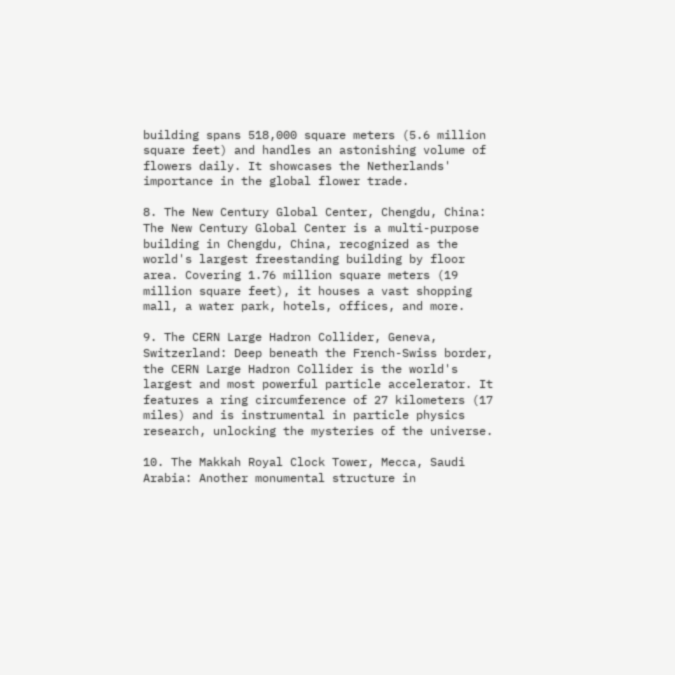building spans 518,000 square meters (5.6 million square feet) and handles an astonishing volume of flowers daily. It showcases the Netherlands' importance in the global flower trade.

8. The New Century Global Center, Chengdu, China: The New Century Global Center is a multi-purpose building in Chengdu, China, recognized as the world's largest freestanding building by floor area. Covering 1.76 million square meters (19 million square feet), it houses a vast shopping mall, a water park, hotels, offices, and more.

9. The CERN Large Hadron Collider, Geneva, Switzerland: Deep beneath the French-Swiss border, the CERN Large Hadron Collider is the world's largest and most powerful particle accelerator. It features a ring circumference of 27 kilometers (17 miles) and is instrumental in particle physics research, unlocking the mysteries of the universe.

10. The Makkah Royal Clock Tower, Mecca, Saudi Arabia: Another monumental structure in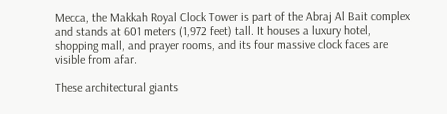Mecca, the Makkah Royal Clock Tower is part of the Abraj Al Bait complex and stands at 601 meters (1,972 feet) tall. It houses a luxury hotel, shopping mall, and prayer rooms, and its four massive clock faces are visible from afar.

These architectural giants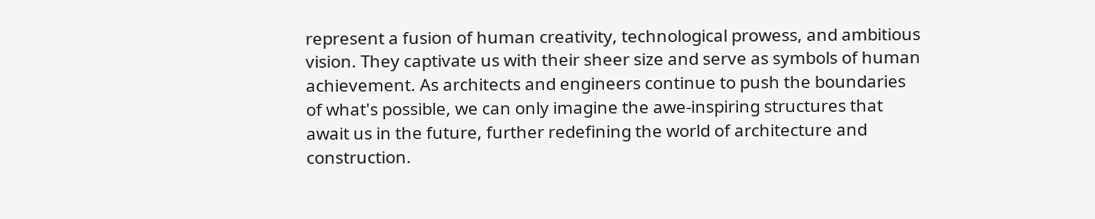represent a fusion of human creativity, technological prowess, and ambitious vision. They captivate us with their sheer size and serve as symbols of human achievement. As architects and engineers continue to push the boundaries of what's possible, we can only imagine the awe-inspiring structures that await us in the future, further redefining the world of architecture and construction.